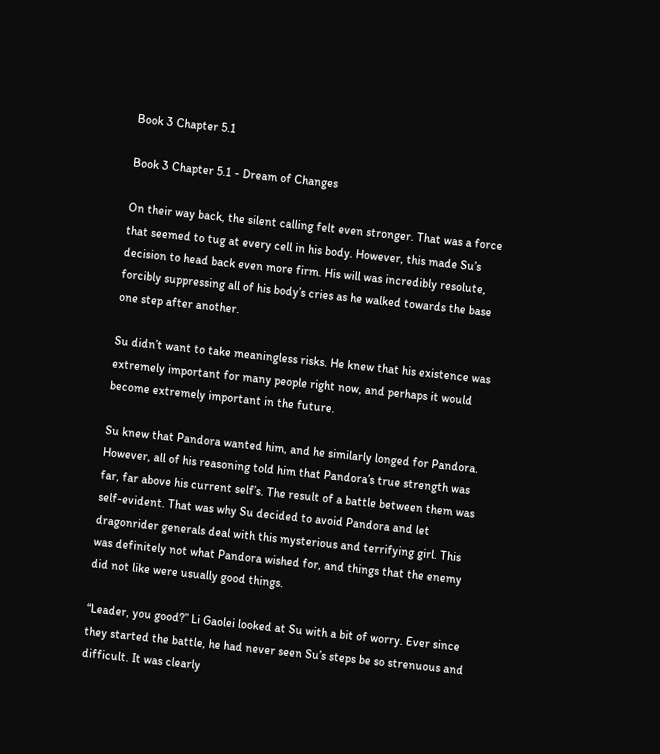Book 3 Chapter 5.1

Book 3 Chapter 5.1 - Dream of Changes

On their way back, the silent calling felt even stronger. That was a force that seemed to tug at every cell in his body. However, this made Su’s decision to head back even more firm. His will was incredibly resolute, forcibly suppressing all of his body’s cries as he walked towards the base one step after another.

Su didn’t want to take meaningless risks. He knew that his existence was extremely important for many people right now, and perhaps it would become extremely important in the future.

Su knew that Pandora wanted him, and he similarly longed for Pandora. However, all of his reasoning told him that Pandora’s true strength was far, far above his current self’s. The result of a battle between them was self-evident. That was why Su decided to avoid Pandora and let dragonrider generals deal with this mysterious and terrifying girl. This was definitely not what Pandora wished for, and things that the enemy did not like were usually good things.

“Leader, you good?” Li Gaolei looked at Su with a bit of worry. Ever since they started the battle, he had never seen Su’s steps be so strenuous and difficult. It was clearly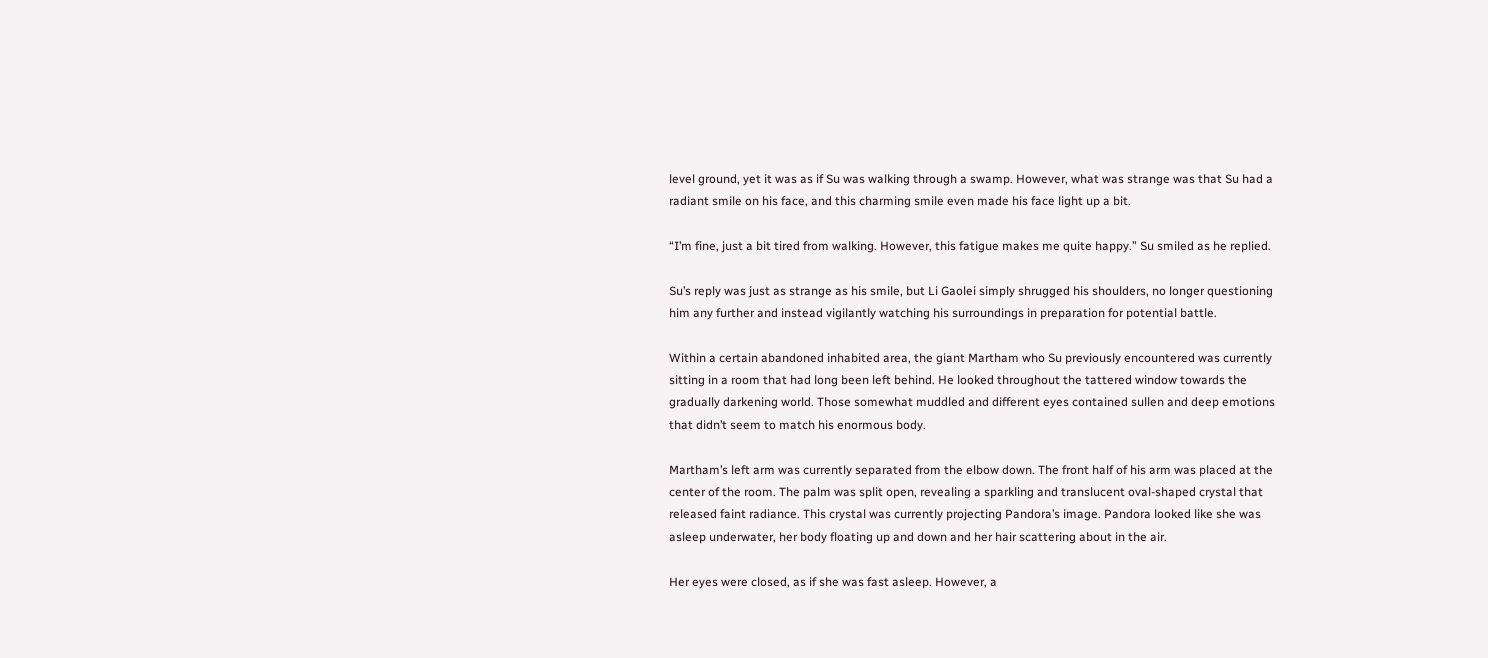level ground, yet it was as if Su was walking through a swamp. However, what was strange was that Su had a radiant smile on his face, and this charming smile even made his face light up a bit.

“I’m fine, just a bit tired from walking. However, this fatigue makes me quite happy.” Su smiled as he replied.

Su’s reply was just as strange as his smile, but Li Gaolei simply shrugged his shoulders, no longer questioning him any further and instead vigilantly watching his surroundings in preparation for potential battle.

Within a certain abandoned inhabited area, the giant Martham who Su previously encountered was currently sitting in a room that had long been left behind. He looked throughout the tattered window towards the gradually darkening world. Those somewhat muddled and different eyes contained sullen and deep emotions that didn’t seem to match his enormous body.

Martham’s left arm was currently separated from the elbow down. The front half of his arm was placed at the center of the room. The palm was split open, revealing a sparkling and translucent oval-shaped crystal that released faint radiance. This crystal was currently projecting Pandora’s image. Pandora looked like she was asleep underwater, her body floating up and down and her hair scattering about in the air.

Her eyes were closed, as if she was fast asleep. However, a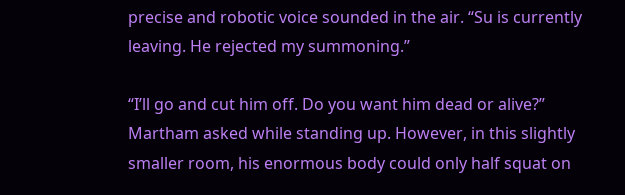precise and robotic voice sounded in the air. “Su is currently leaving. He rejected my summoning.”

“I’ll go and cut him off. Do you want him dead or alive?” Martham asked while standing up. However, in this slightly smaller room, his enormous body could only half squat on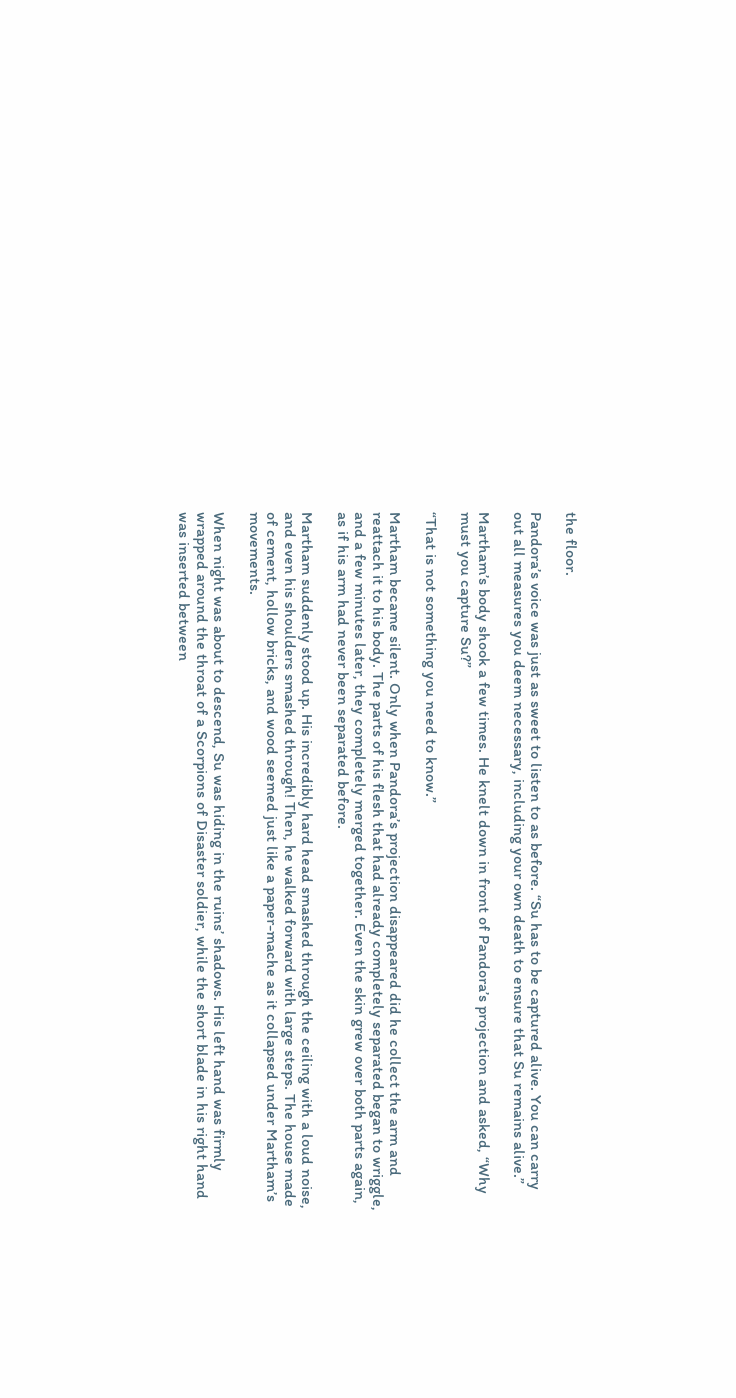the floor.

Pandora’s voice was just as sweet to listen to as before. “Su has to be captured alive. You can carry out all measures you deem necessary, including your own death to ensure that Su remains alive.”

Martham’s body shook a few times. He knelt down in front of Pandora’s projection and asked, “Why must you capture Su?”

“That is not something you need to know.”

Martham became silent. Only when Pandora’s projection disappeared did he collect the arm and reattach it to his body. The parts of his flesh that had already completely separated began to wriggle, and a few minutes later, they completely merged together. Even the skin grew over both parts again, as if his arm had never been separated before.

Martham suddenly stood up. His incredibly hard head smashed through the ceiling with a loud noise, and even his shoulders smashed through! Then, he walked forward with large steps. The house made of cement, hollow bricks, and wood seemed just like a paper-mache as it collapsed under Martham’s movements.

When night was about to descend, Su was hiding in the ruins’ shadows. His left hand was firmly wrapped around the throat of a Scorpions of Disaster soldier, while the short blade in his right hand was inserted between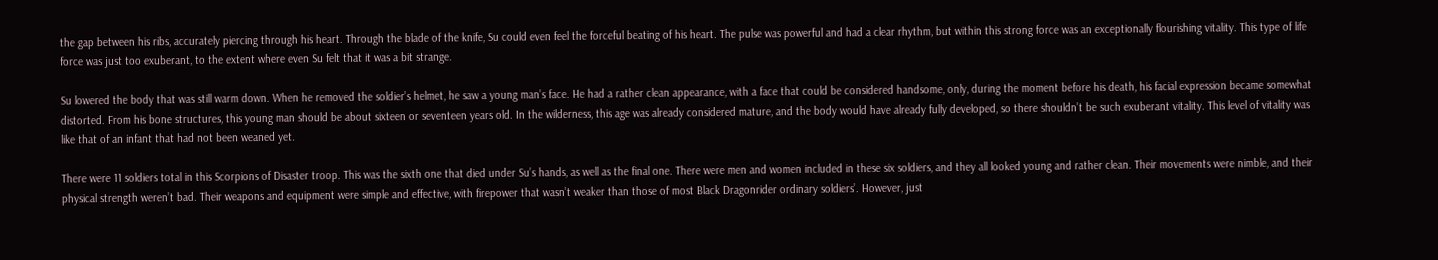the gap between his ribs, accurately piercing through his heart. Through the blade of the knife, Su could even feel the forceful beating of his heart. The pulse was powerful and had a clear rhythm, but within this strong force was an exceptionally flourishing vitality. This type of life force was just too exuberant, to the extent where even Su felt that it was a bit strange.

Su lowered the body that was still warm down. When he removed the soldier’s helmet, he saw a young man’s face. He had a rather clean appearance, with a face that could be considered handsome, only, during the moment before his death, his facial expression became somewhat distorted. From his bone structures, this young man should be about sixteen or seventeen years old. In the wilderness, this age was already considered mature, and the body would have already fully developed, so there shouldn’t be such exuberant vitality. This level of vitality was like that of an infant that had not been weaned yet.

There were 11 soldiers total in this Scorpions of Disaster troop. This was the sixth one that died under Su’s hands, as well as the final one. There were men and women included in these six soldiers, and they all looked young and rather clean. Their movements were nimble, and their physical strength weren’t bad. Their weapons and equipment were simple and effective, with firepower that wasn’t weaker than those of most Black Dragonrider ordinary soldiers’. However, just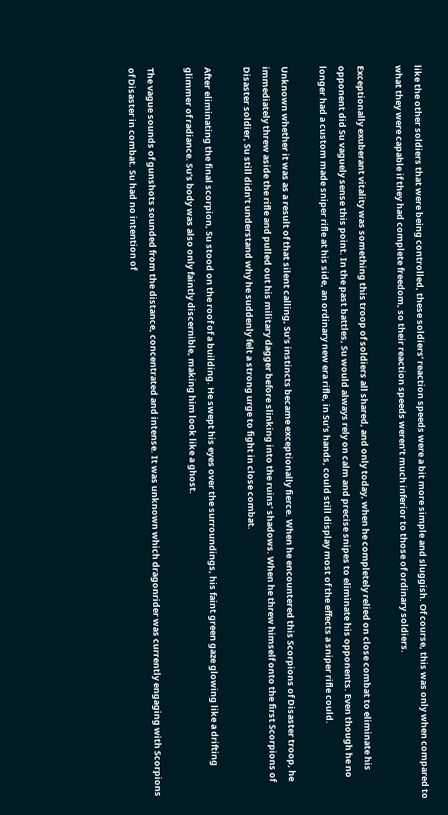like the other soldiers that were being controlled, these soldiers’ reaction speeds were a bit more simple and sluggish. Of course, this was only when compared to what they were capable if they had complete freedom, so their reaction speeds weren’t much inferior to those of ordinary soldiers.

Exceptionally exuberant vitality was something this troop of soldiers all shared, and only today, when he completely relied on close combat to eliminate his opponent did Su vaguely sense this point. In the past battles, Su would always rely on calm and precise snipes to eliminate his opponents. Even though he no longer had a custom made sniper rifle at his side, an ordinary new era rifle, in Su’s hands, could still display most of the effects a sniper rifle could.

Unknown whether it was as a result of that silent calling, Su’s instincts became exceptionally fierce. When he encountered this Scorpions of Disaster troop, he immediately threw aside the rifle and pulled out his military dagger before slinking into the ruins’ shadows. When he threw himself onto the first Scorpions of Disaster soldier, Su still didn’t understand why he suddenly felt a strong urge to fight in close combat.

After eliminating the final scorpion, Su stood on the roof of a building. He swept his eyes over the surroundings, his faint green gaze glowing like a drifting glimmer of radiance. Su’s body was also only faintly discernible, making him look like a ghost.

The vague sounds of gunshots sounded from the distance, concentrated and intense. It was unknown which dragonrider was currently engaging with Scorpions of Disaster in combat. Su had no intention of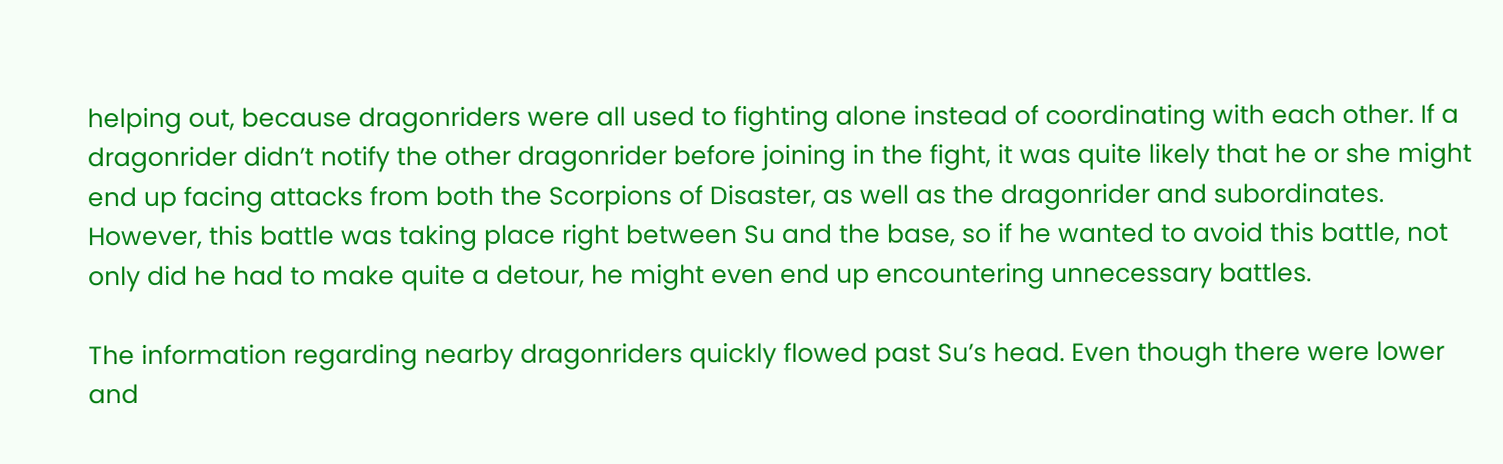helping out, because dragonriders were all used to fighting alone instead of coordinating with each other. If a dragonrider didn’t notify the other dragonrider before joining in the fight, it was quite likely that he or she might end up facing attacks from both the Scorpions of Disaster, as well as the dragonrider and subordinates. However, this battle was taking place right between Su and the base, so if he wanted to avoid this battle, not only did he had to make quite a detour, he might even end up encountering unnecessary battles.

The information regarding nearby dragonriders quickly flowed past Su’s head. Even though there were lower and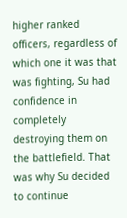higher ranked officers, regardless of which one it was that was fighting, Su had confidence in completely destroying them on the battlefield. That was why Su decided to continue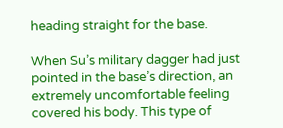heading straight for the base.

When Su’s military dagger had just pointed in the base’s direction, an extremely uncomfortable feeling covered his body. This type of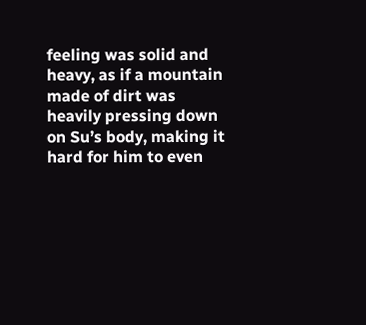feeling was solid and heavy, as if a mountain made of dirt was heavily pressing down on Su’s body, making it hard for him to even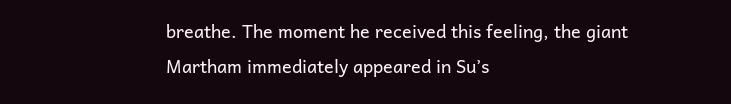breathe. The moment he received this feeling, the giant Martham immediately appeared in Su’s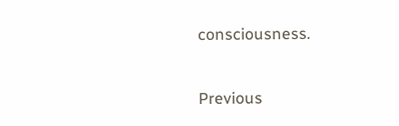consciousness.

Previous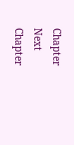Chapter Next Chapter